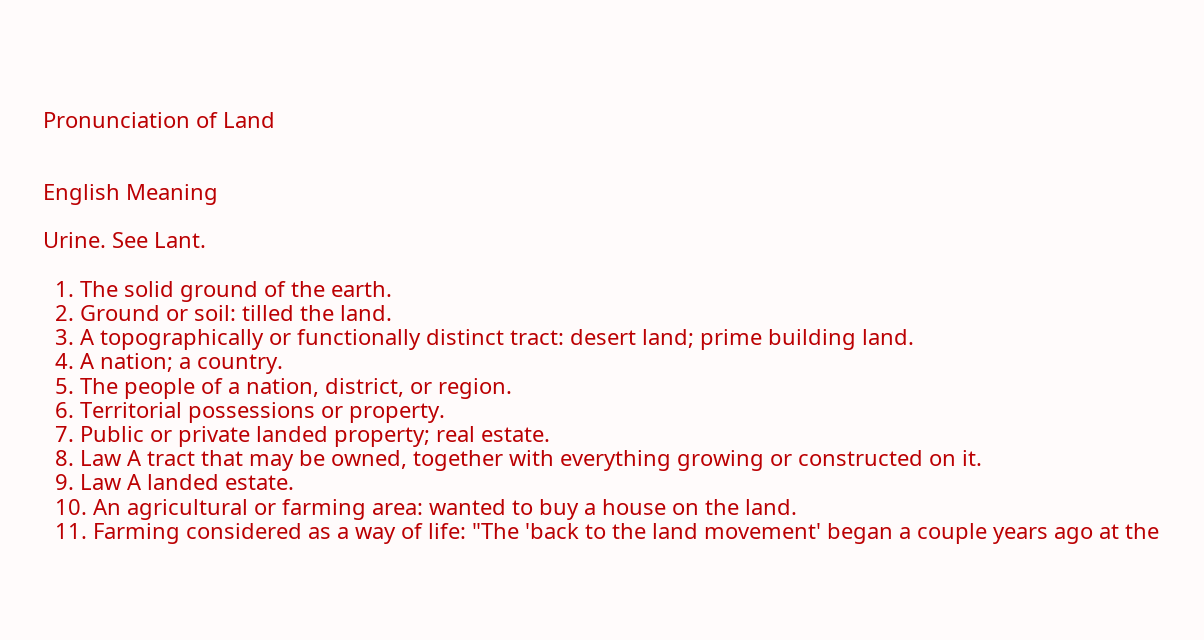Pronunciation of Land


English Meaning

Urine. See Lant.

  1. The solid ground of the earth.
  2. Ground or soil: tilled the land.
  3. A topographically or functionally distinct tract: desert land; prime building land.
  4. A nation; a country.
  5. The people of a nation, district, or region.
  6. Territorial possessions or property.
  7. Public or private landed property; real estate.
  8. Law A tract that may be owned, together with everything growing or constructed on it.
  9. Law A landed estate.
  10. An agricultural or farming area: wanted to buy a house on the land.
  11. Farming considered as a way of life: "The 'back to the land movement' began a couple years ago at the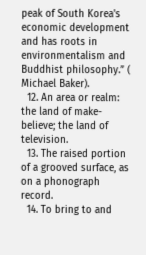peak of South Korea's economic development and has roots in environmentalism and Buddhist philosophy.” ( Michael Baker).
  12. An area or realm: the land of make-believe; the land of television.
  13. The raised portion of a grooved surface, as on a phonograph record.
  14. To bring to and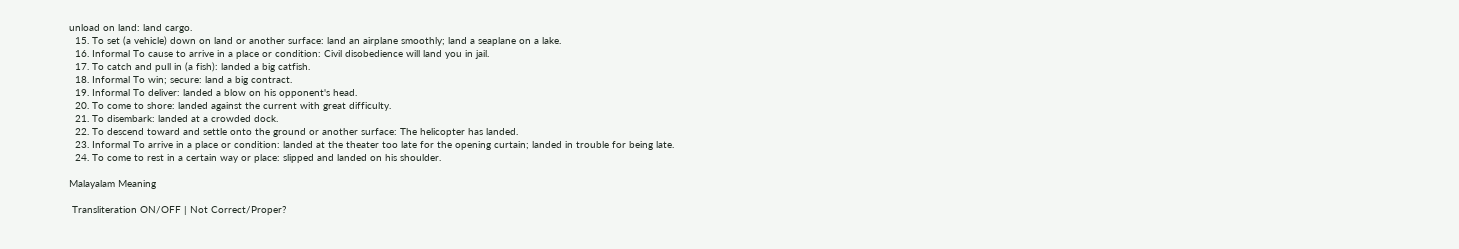unload on land: land cargo.
  15. To set (a vehicle) down on land or another surface: land an airplane smoothly; land a seaplane on a lake.
  16. Informal To cause to arrive in a place or condition: Civil disobedience will land you in jail.
  17. To catch and pull in (a fish): landed a big catfish.
  18. Informal To win; secure: land a big contract.
  19. Informal To deliver: landed a blow on his opponent's head.
  20. To come to shore: landed against the current with great difficulty.
  21. To disembark: landed at a crowded dock.
  22. To descend toward and settle onto the ground or another surface: The helicopter has landed.
  23. Informal To arrive in a place or condition: landed at the theater too late for the opening curtain; landed in trouble for being late.
  24. To come to rest in a certain way or place: slipped and landed on his shoulder.

Malayalam Meaning

 Transliteration ON/OFF | Not Correct/Proper?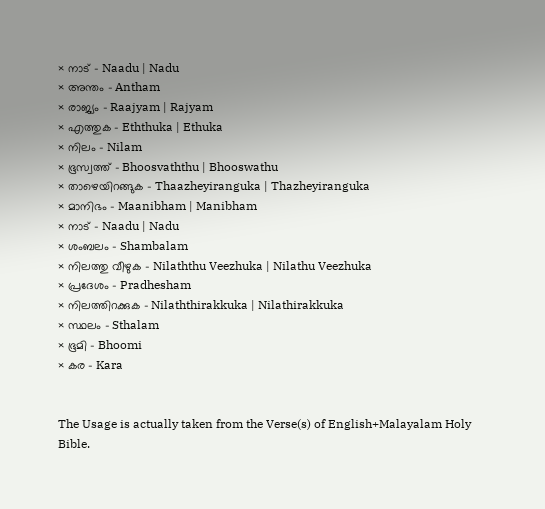× നാട് - Naadu | Nadu
× അന്തം - Antham
× രാജ്യം - Raajyam | Rajyam
× എത്തുക - Eththuka | Ethuka
× നിലം - Nilam
× ഭൂസ്വത്ത്‌ - Bhoosvaththu | Bhooswathu
× താഴെയിറങ്ങുക - Thaazheyiranguka | Thazheyiranguka
× മാനിഭം - Maanibham | Manibham
× നാട്‌ - Naadu | Nadu
× ശംബലം - Shambalam
× നിലത്തു വീഴുക - Nilaththu Veezhuka | Nilathu Veezhuka
× പ്രദേശം - Pradhesham
× നിലത്തിറക്കുക - Nilaththirakkuka | Nilathirakkuka
× സ്ഥലം - Sthalam
× ഭൂമി - Bhoomi
× കര - Kara


The Usage is actually taken from the Verse(s) of English+Malayalam Holy Bible.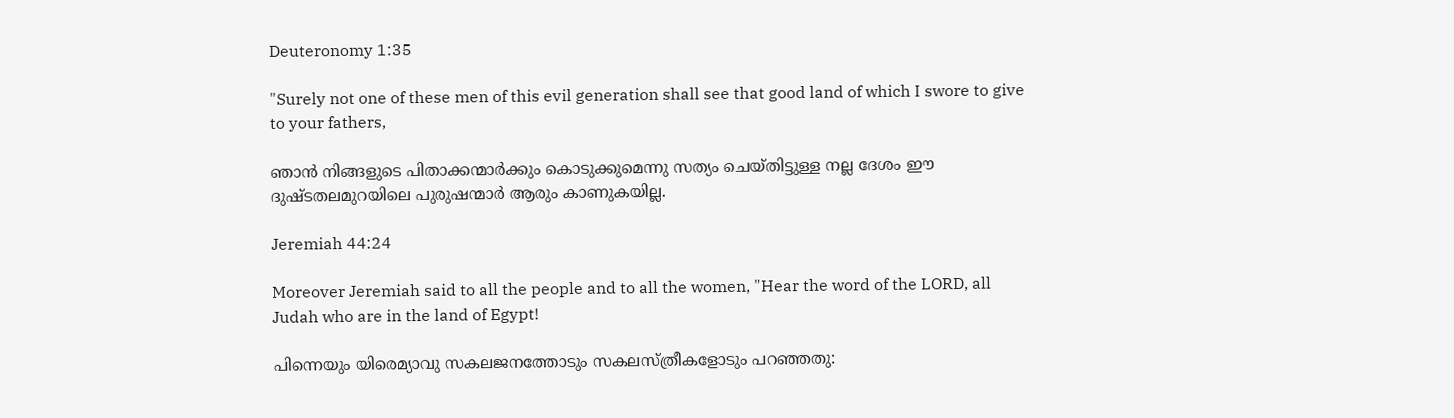Deuteronomy 1:35

"Surely not one of these men of this evil generation shall see that good land of which I swore to give to your fathers,

ഞാൻ നിങ്ങളുടെ പിതാക്കന്മാർക്കും കൊടുക്കുമെന്നു സത്യം ചെയ്തിട്ടുള്ള നല്ല ദേശം ഈ ദുഷ്ടതലമുറയിലെ പുരുഷന്മാർ ആരും കാണുകയില്ല.

Jeremiah 44:24

Moreover Jeremiah said to all the people and to all the women, "Hear the word of the LORD, all Judah who are in the land of Egypt!

പിന്നെയും യിരെമ്യാവു സകലജനത്തോടും സകലസ്ത്രീകളോടും പറഞ്ഞതു: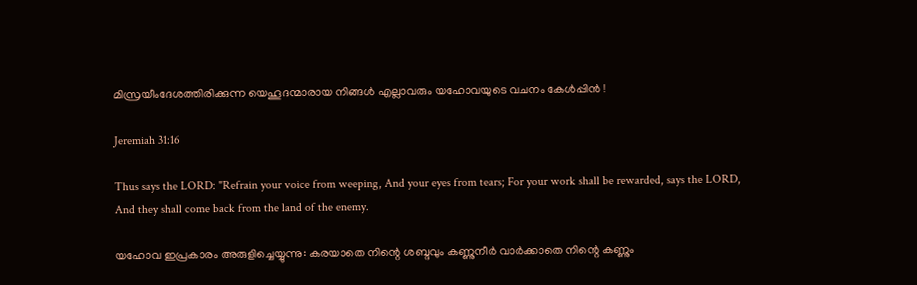മിസ്രയീംദേശത്തിരിക്കുന്ന യെഹൂദന്മാരായ നിങ്ങൾ എല്ലാവരും യഹോവയുടെ വചനം കേൾപ്പിൻ !

Jeremiah 31:16

Thus says the LORD: "Refrain your voice from weeping, And your eyes from tears; For your work shall be rewarded, says the LORD, And they shall come back from the land of the enemy.

യഹോവ ഇപ്രകാരം അരുളിച്ചെയ്യുന്നു: കരയാതെ നിന്റെ ശബ്ദവും കണ്ണുനീർ വാർക്കാതെ നിന്റെ കണ്ണും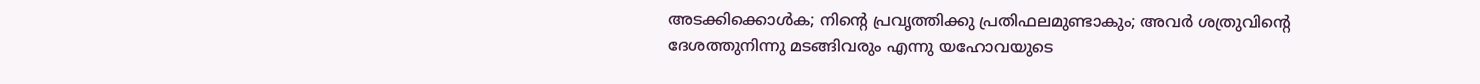അടക്കിക്കൊൾക; നിന്റെ പ്രവൃത്തിക്കു പ്രതിഫലമുണ്ടാകും; അവർ ശത്രുവിന്റെ ദേശത്തുനിന്നു മടങ്ങിവരും എന്നു യഹോവയുടെ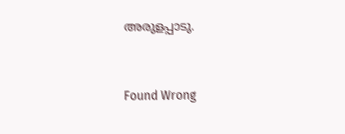അരുളപ്പാടു.


Found Wrong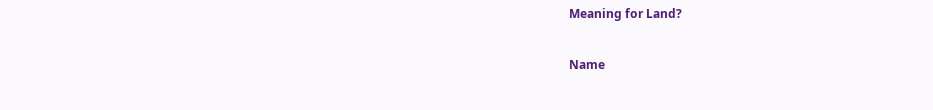Meaning for Land?

Name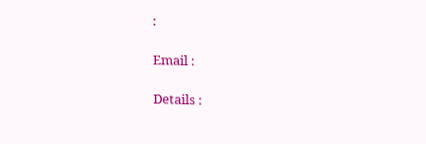:

Email :

Details :